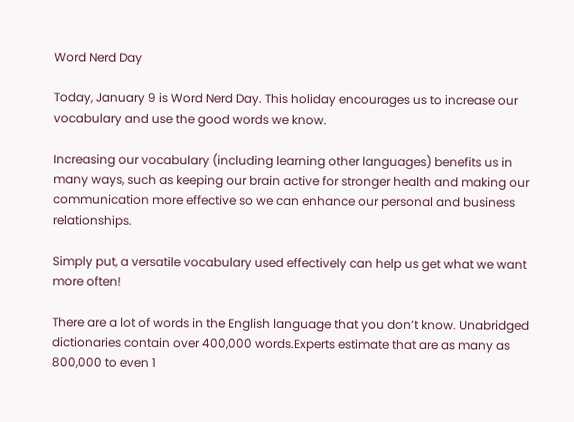Word Nerd Day

Today, January 9 is Word Nerd Day. This holiday encourages us to increase our vocabulary and use the good words we know.

Increasing our vocabulary (including learning other languages) benefits us in many ways, such as keeping our brain active for stronger health and making our communication more effective so we can enhance our personal and business relationships.

Simply put, a versatile vocabulary used effectively can help us get what we want more often!

There are a lot of words in the English language that you don’t know. Unabridged dictionaries contain over 400,000 words.Experts estimate that are as many as 800,000 to even 1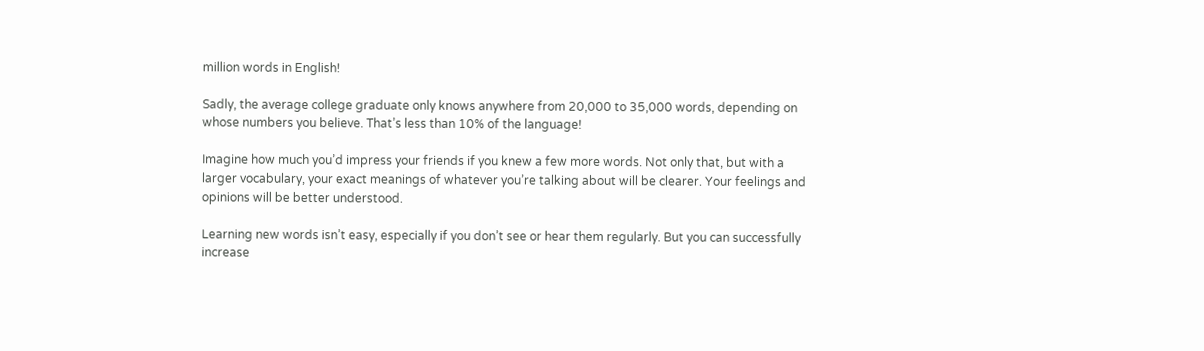million words in English!

Sadly, the average college graduate only knows anywhere from 20,000 to 35,000 words, depending on whose numbers you believe. That’s less than 10% of the language!

Imagine how much you’d impress your friends if you knew a few more words. Not only that, but with a larger vocabulary, your exact meanings of whatever you’re talking about will be clearer. Your feelings and opinions will be better understood.

Learning new words isn’t easy, especially if you don’t see or hear them regularly. But you can successfully increase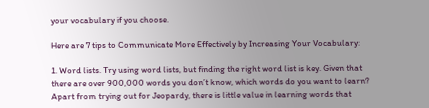your vocabulary if you choose.

Here are 7 tips to Communicate More Effectively by Increasing Your Vocabulary:

1. Word lists. Try using word lists, but finding the right word list is key. Given that there are over 900,000 words you don’t know, which words do you want to learn? Apart from trying out for Jeopardy, there is little value in learning words that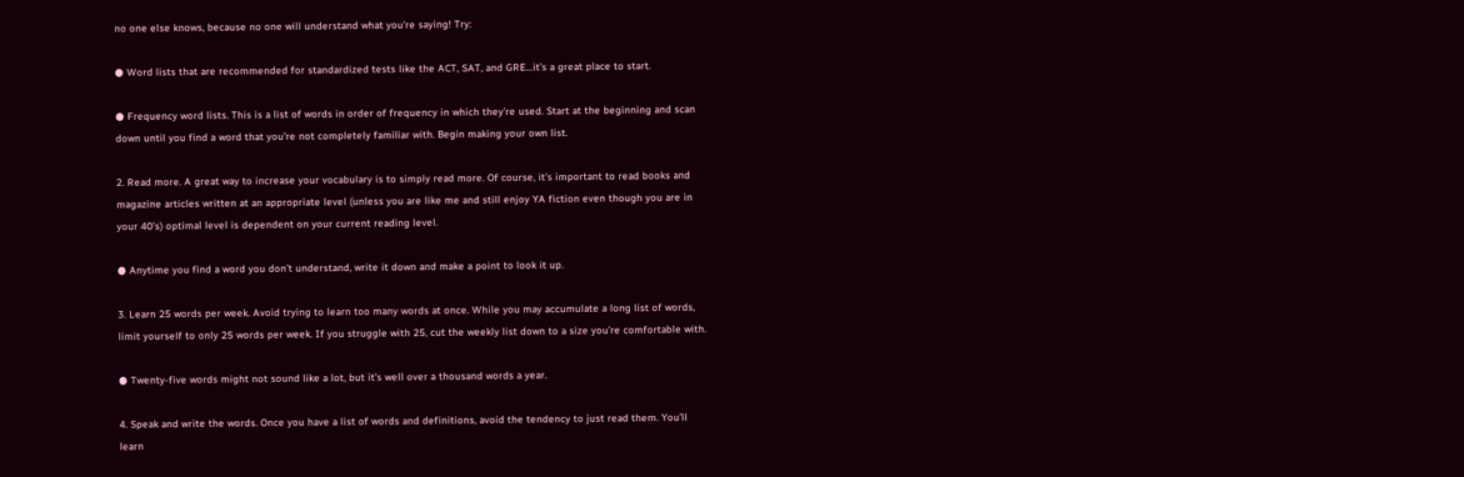no one else knows, because no one will understand what you’re saying! Try:

● Word lists that are recommended for standardized tests like the ACT, SAT, and GRE…it’s a great place to start.

● Frequency word lists. This is a list of words in order of frequency in which they’re used. Start at the beginning and scan down until you find a word that you’re not completely familiar with. Begin making your own list.

2. Read more. A great way to increase your vocabulary is to simply read more. Of course, it’s important to read books and magazine articles written at an appropriate level (unless you are like me and still enjoy YA fiction even though you are in your 40’s) optimal level is dependent on your current reading level.

● Anytime you find a word you don’t understand, write it down and make a point to look it up.

3. Learn 25 words per week. Avoid trying to learn too many words at once. While you may accumulate a long list of words, limit yourself to only 25 words per week. If you struggle with 25, cut the weekly list down to a size you’re comfortable with.

● Twenty-five words might not sound like a lot, but it’s well over a thousand words a year.

4. Speak and write the words. Once you have a list of words and definitions, avoid the tendency to just read them. You’ll learn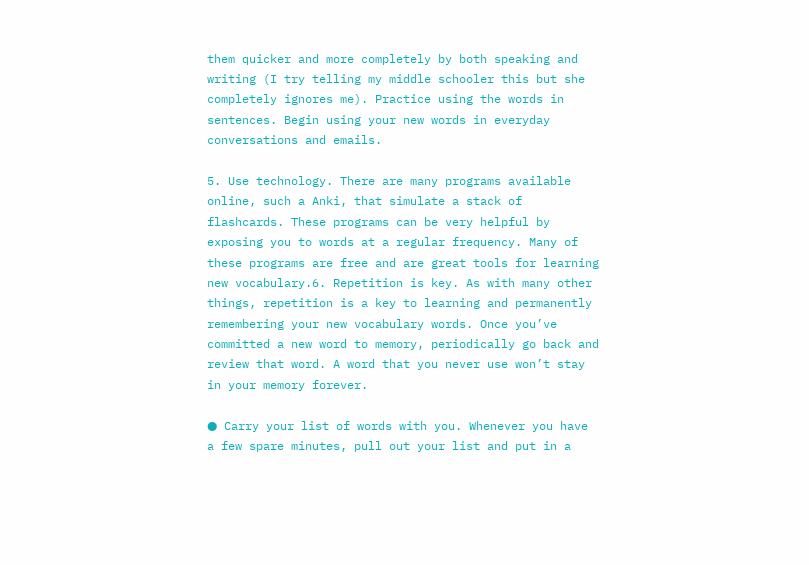them quicker and more completely by both speaking and writing (I try telling my middle schooler this but she completely ignores me). Practice using the words in sentences. Begin using your new words in everyday conversations and emails.

5. Use technology. There are many programs available online, such a Anki, that simulate a stack of flashcards. These programs can be very helpful by exposing you to words at a regular frequency. Many of these programs are free and are great tools for learning new vocabulary.6. Repetition is key. As with many other things, repetition is a key to learning and permanently remembering your new vocabulary words. Once you’ve committed a new word to memory, periodically go back and review that word. A word that you never use won’t stay in your memory forever.

● Carry your list of words with you. Whenever you have a few spare minutes, pull out your list and put in a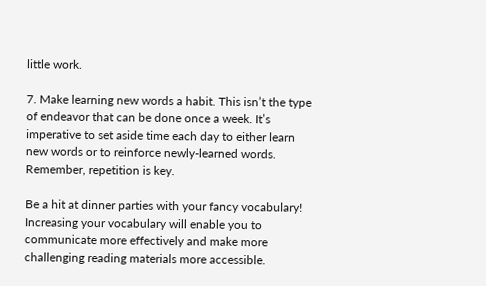little work.

7. Make learning new words a habit. This isn’t the type of endeavor that can be done once a week. It’s imperative to set aside time each day to either learn new words or to reinforce newly-learned words. Remember, repetition is key.

Be a hit at dinner parties with your fancy vocabulary! Increasing your vocabulary will enable you to communicate more effectively and make more challenging reading materials more accessible.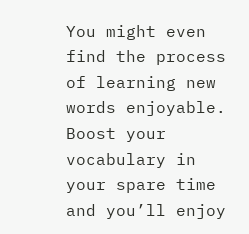You might even find the process of learning new words enjoyable. Boost your vocabulary in your spare time and you’ll enjoy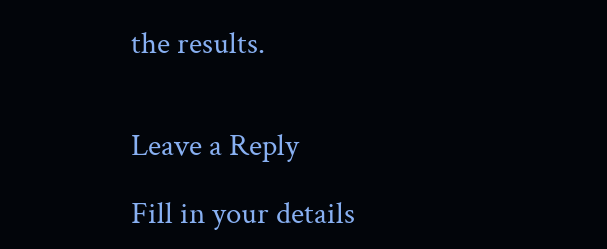the results.


Leave a Reply

Fill in your details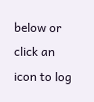below or click an icon to log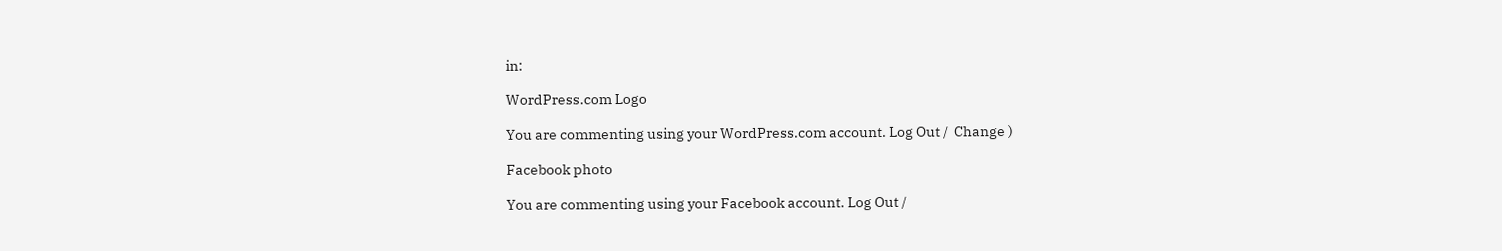in:

WordPress.com Logo

You are commenting using your WordPress.com account. Log Out /  Change )

Facebook photo

You are commenting using your Facebook account. Log Out /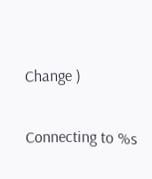Change )

Connecting to %s